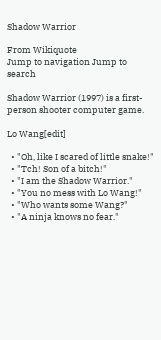Shadow Warrior

From Wikiquote
Jump to navigation Jump to search

Shadow Warrior (1997) is a first-person shooter computer game.

Lo Wang[edit]

  • "Oh, like I scared of little snake!"
  • "Tch! Son of a bitch!"
  • "I am the Shadow Warrior."
  • "You no mess with Lo Wang!"
  • "Who wants some Wang?"
  • "A ninja knows no fear."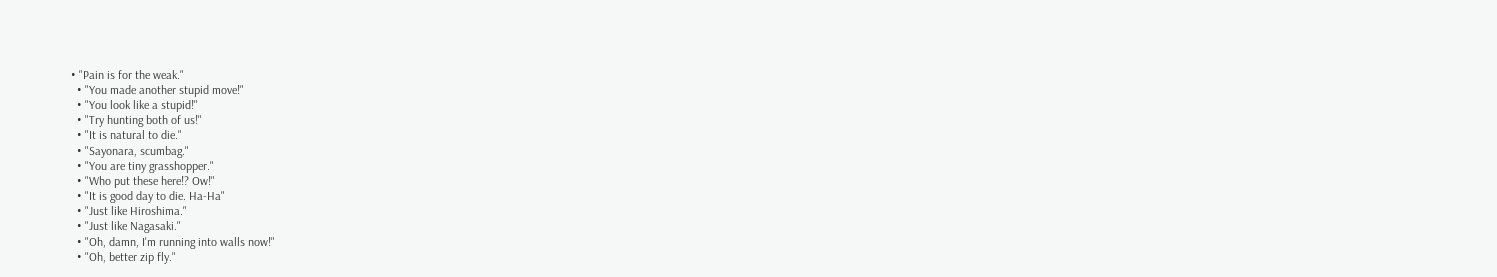• "Pain is for the weak."
  • "You made another stupid move!"
  • "You look like a stupid!"
  • "Try hunting both of us!"
  • "It is natural to die."
  • "Sayonara, scumbag."
  • "You are tiny grasshopper."
  • "Who put these here!? Ow!"
  • "It is good day to die. Ha-Ha"
  • "Just like Hiroshima."
  • "Just like Nagasaki."
  • "Oh, damn, I'm running into walls now!"
  • "Oh, better zip fly."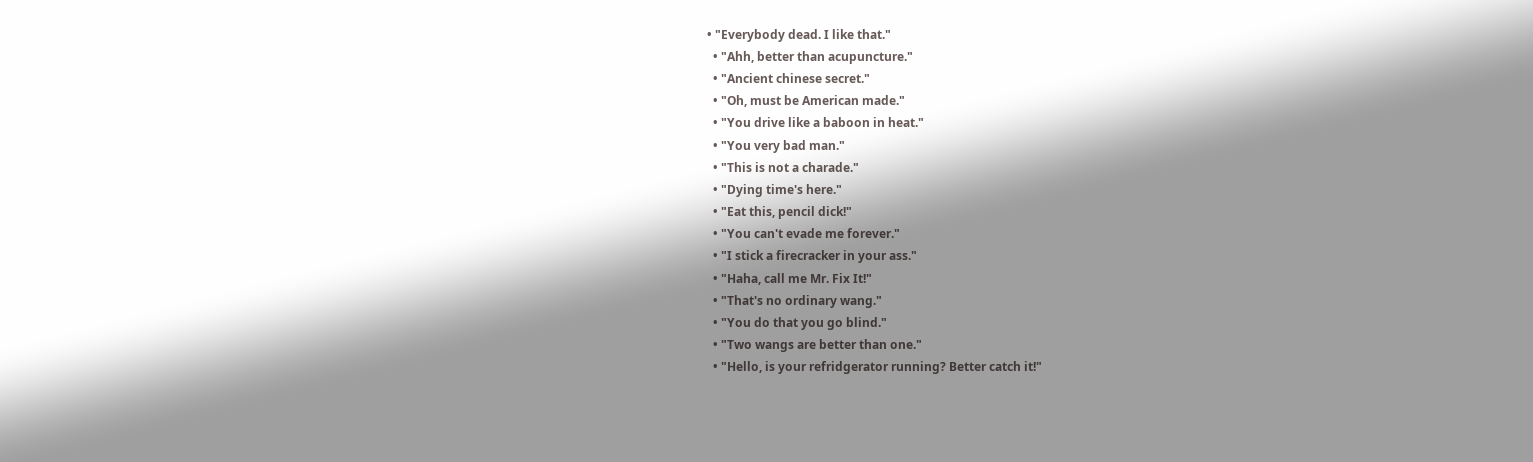• "Everybody dead. I like that."
  • "Ahh, better than acupuncture."
  • "Ancient chinese secret."
  • "Oh, must be American made."
  • "You drive like a baboon in heat."
  • "You very bad man."
  • "This is not a charade."
  • "Dying time's here."
  • "Eat this, pencil dick!"
  • "You can't evade me forever."
  • "I stick a firecracker in your ass."
  • "Haha, call me Mr. Fix It!"
  • "That's no ordinary wang."
  • "You do that you go blind."
  • "Two wangs are better than one."
  • "Hello, is your refridgerator running? Better catch it!"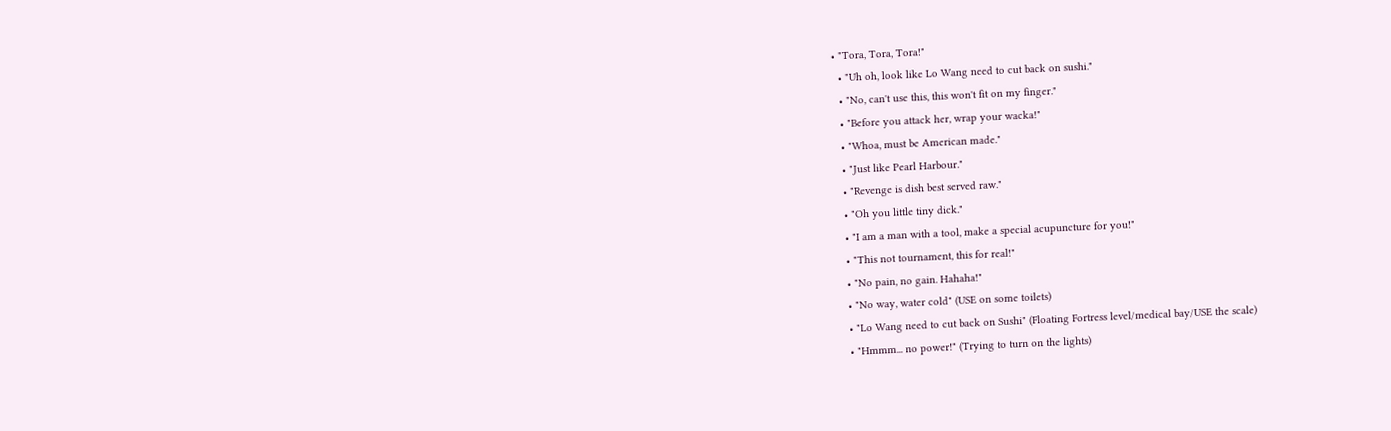• "Tora, Tora, Tora!"
  • "Uh oh, look like Lo Wang need to cut back on sushi."
  • "No, can't use this, this won't fit on my finger."
  • "Before you attack her, wrap your wacka!"
  • "Whoa, must be American made."
  • "Just like Pearl Harbour."
  • "Revenge is dish best served raw."
  • "Oh you little tiny dick."
  • "I am a man with a tool, make a special acupuncture for you!"
  • "This not tournament, this for real!"
  • "No pain, no gain. Hahaha!"
  • "No way, water cold" (USE on some toilets)
  • "Lo Wang need to cut back on Sushi" (Floating Fortress level/medical bay/USE the scale)
  • "Hmmm... no power!" (Trying to turn on the lights)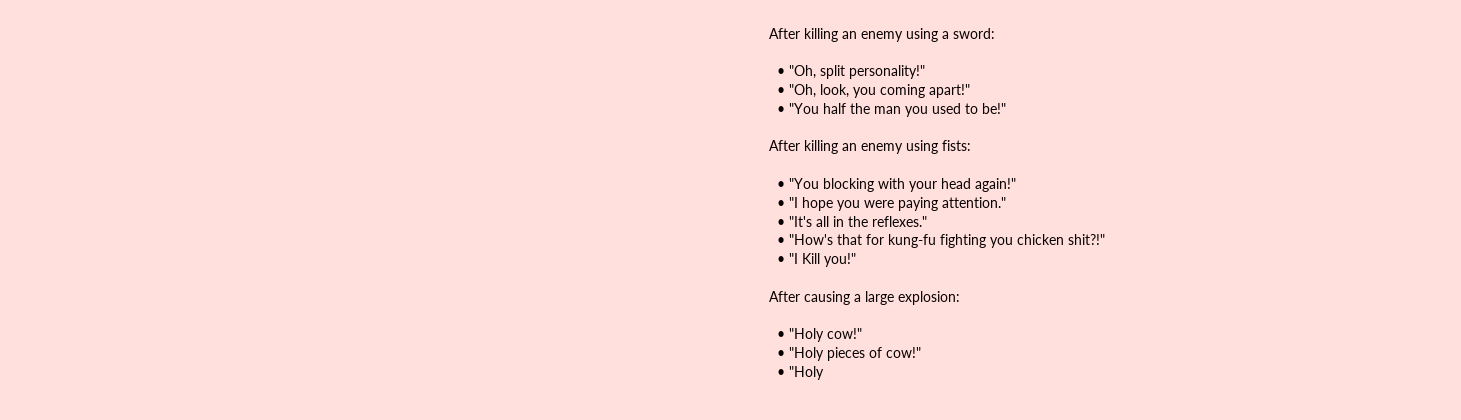After killing an enemy using a sword:

  • "Oh, split personality!"
  • "Oh, look, you coming apart!"
  • "You half the man you used to be!"

After killing an enemy using fists:

  • "You blocking with your head again!"
  • "I hope you were paying attention."
  • "It's all in the reflexes."
  • "How's that for kung-fu fighting you chicken shit?!"
  • "I Kill you!"

After causing a large explosion:

  • "Holy cow!"
  • "Holy pieces of cow!"
  • "Holy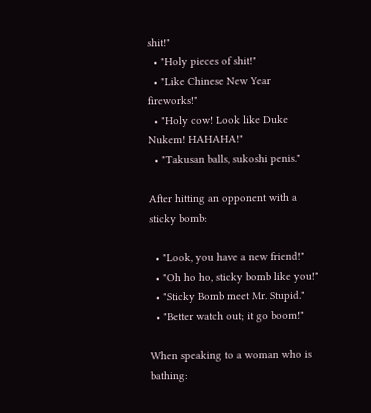shit!"
  • "Holy pieces of shit!"
  • "Like Chinese New Year fireworks!"
  • "Holy cow! Look like Duke Nukem! HAHAHA!"
  • "Takusan balls, sukoshi penis."

After hitting an opponent with a sticky bomb:

  • "Look, you have a new friend!"
  • "Oh ho ho, sticky bomb like you!"
  • "Sticky Bomb meet Mr. Stupid."
  • "Better watch out; it go boom!"

When speaking to a woman who is bathing: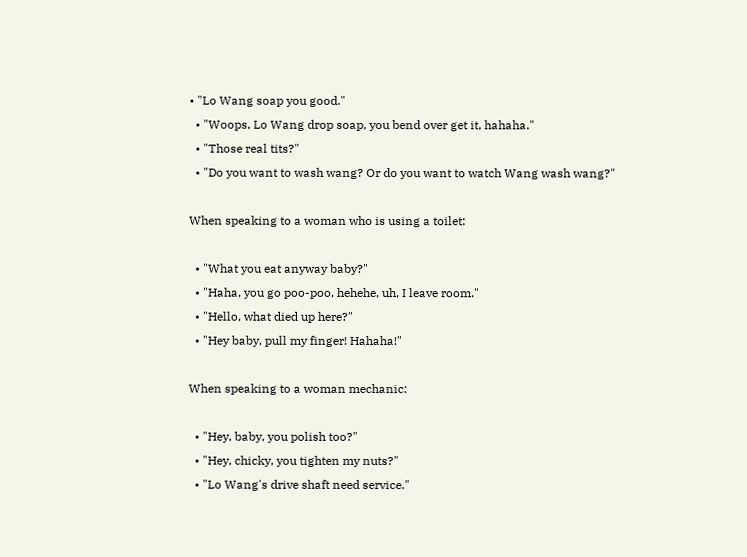• "Lo Wang soap you good."
  • "Woops, Lo Wang drop soap, you bend over get it, hahaha."
  • "Those real tits?"
  • "Do you want to wash wang? Or do you want to watch Wang wash wang?"

When speaking to a woman who is using a toilet:

  • "What you eat anyway baby?"
  • "Haha, you go poo-poo, hehehe, uh, I leave room."
  • "Hello, what died up here?"
  • "Hey baby, pull my finger! Hahaha!"

When speaking to a woman mechanic:

  • "Hey, baby, you polish too?"
  • "Hey, chicky, you tighten my nuts?"
  • "Lo Wang's drive shaft need service."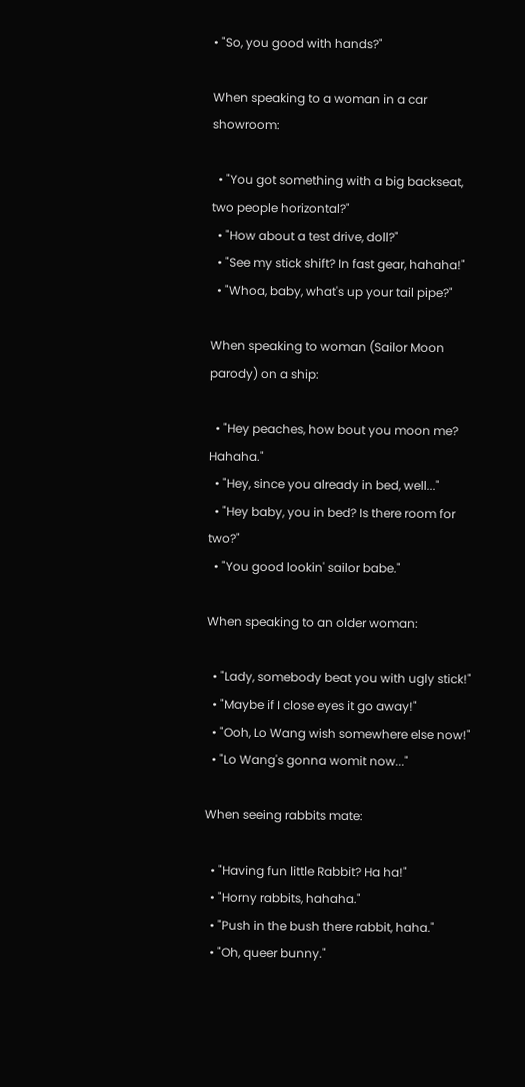• "So, you good with hands?"

When speaking to a woman in a car showroom:

  • "You got something with a big backseat, two people horizontal?"
  • "How about a test drive, doll?"
  • "See my stick shift? In fast gear, hahaha!"
  • "Whoa, baby, what's up your tail pipe?"

When speaking to woman (Sailor Moon parody) on a ship:

  • "Hey peaches, how bout you moon me? Hahaha."
  • "Hey, since you already in bed, well..."
  • "Hey baby, you in bed? Is there room for two?"
  • "You good lookin' sailor babe."

When speaking to an older woman:

  • "Lady, somebody beat you with ugly stick!"
  • "Maybe if I close eyes it go away!"
  • "Ooh, Lo Wang wish somewhere else now!"
  • "Lo Wang's gonna womit now..."

When seeing rabbits mate:

  • "Having fun little Rabbit? Ha ha!"
  • "Horny rabbits, hahaha."
  • "Push in the bush there rabbit, haha."
  • "Oh, queer bunny."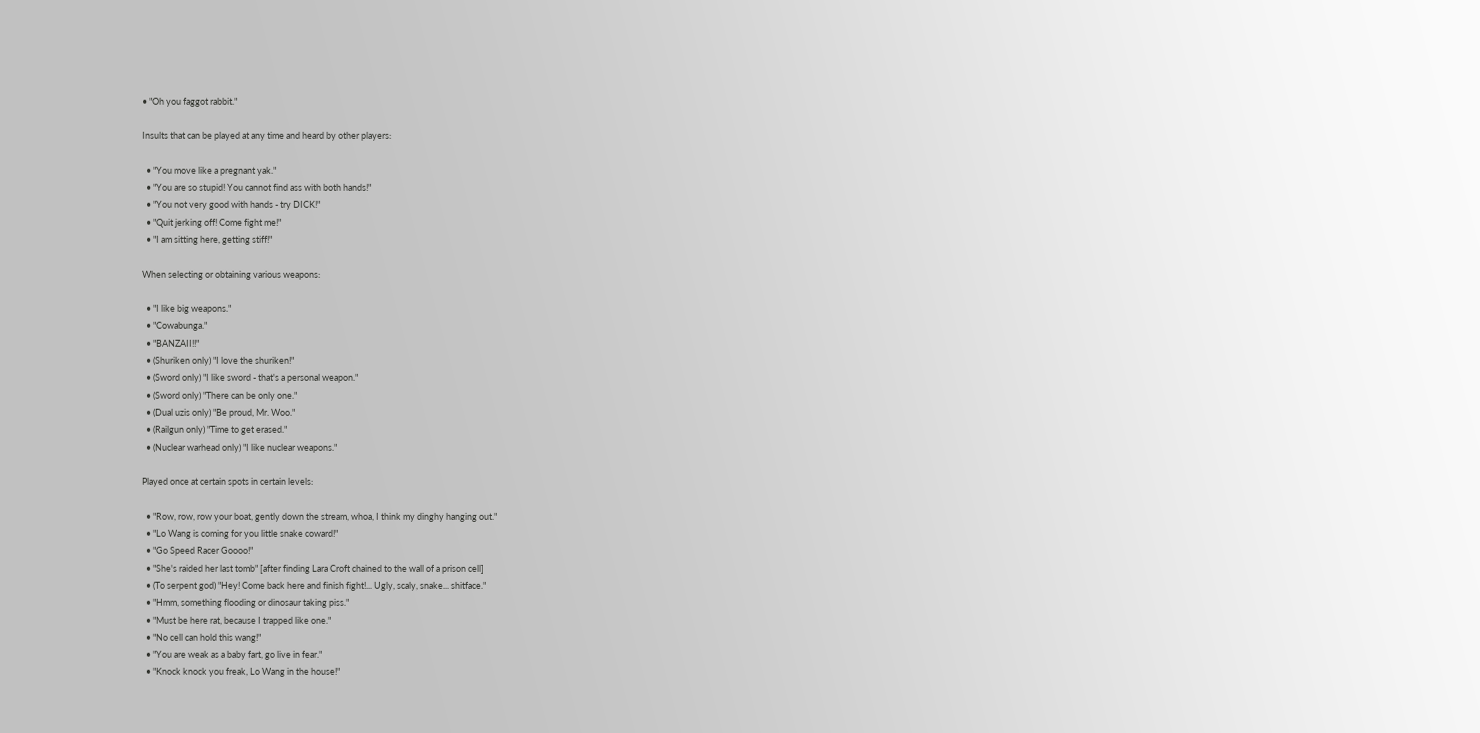• "Oh you faggot rabbit."

Insults that can be played at any time and heard by other players:

  • "You move like a pregnant yak."
  • "You are so stupid! You cannot find ass with both hands!"
  • "You not very good with hands - try DICK!"
  • "Quit jerking off! Come fight me!"
  • "I am sitting here, getting stiff!"

When selecting or obtaining various weapons:

  • "I like big weapons."
  • "Cowabunga."
  • "BANZAII!!"
  • (Shuriken only) "I love the shuriken!"
  • (Sword only) "I like sword - that's a personal weapon."
  • (Sword only) "There can be only one."
  • (Dual uzis only) "Be proud, Mr. Woo."
  • (Railgun only) "Time to get erased."
  • (Nuclear warhead only) "I like nuclear weapons."

Played once at certain spots in certain levels:

  • "Row, row, row your boat, gently down the stream, whoa, I think my dinghy hanging out."
  • "Lo Wang is coming for you little snake coward!"
  • "Go Speed Racer Goooo!"
  • "She's raided her last tomb" [after finding Lara Croft chained to the wall of a prison cell]
  • (To serpent god) "Hey! Come back here and finish fight!... Ugly, scaly, snake... shitface."
  • "Hmm, something flooding or dinosaur taking piss."
  • "Must be here rat, because I trapped like one."
  • "No cell can hold this wang!"
  • "You are weak as a baby fart, go live in fear."
  • "Knock knock you freak, Lo Wang in the house!"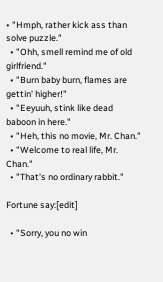• "Hmph, rather kick ass than solve puzzle."
  • "Ohh, smell remind me of old girlfriend."
  • "Burn baby burn, flames are gettin' higher!"
  • "Eeyuuh, stink like dead baboon in here."
  • "Heh, this no movie, Mr. Chan."
  • "Welcome to real life, Mr. Chan."
  • "That's no ordinary rabbit."

Fortune say:[edit]

  • "Sorry, you no win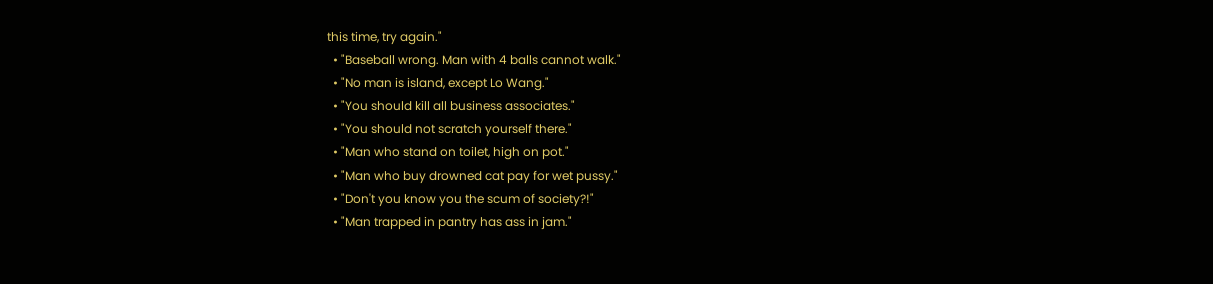this time, try again."
  • "Baseball wrong. Man with 4 balls cannot walk."
  • "No man is island, except Lo Wang."
  • "You should kill all business associates."
  • "You should not scratch yourself there."
  • "Man who stand on toilet, high on pot."
  • "Man who buy drowned cat pay for wet pussy."
  • "Don't you know you the scum of society?!"
  • "Man trapped in pantry has ass in jam."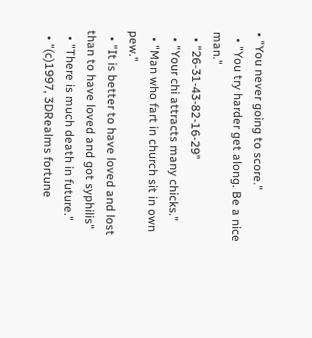• "You never going to score."
  • "You try harder get along. Be a nice man."
  • "26-31-43-82-16-29"
  • "Your chi attracts many chicks."
  • "Man who fart in church sit in own pew."
  • "It is better to have loved and lost than to have loved and got syphilis"
  • "There is much death in future."
  • "(c)1997, 3DRealms fortune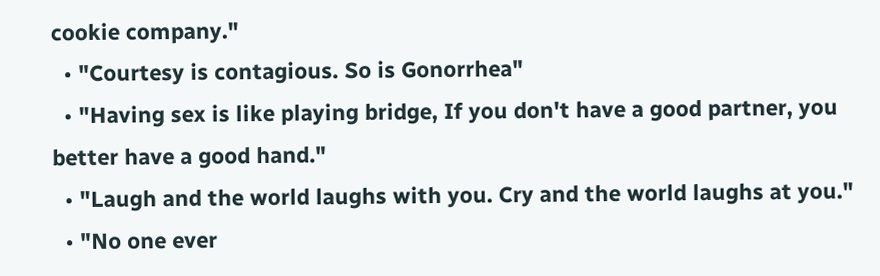cookie company."
  • "Courtesy is contagious. So is Gonorrhea"
  • "Having sex is like playing bridge, If you don't have a good partner, you better have a good hand."
  • "Laugh and the world laughs with you. Cry and the world laughs at you."
  • "No one ever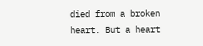died from a broken heart. But a heart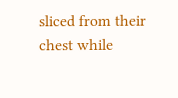sliced from their chest while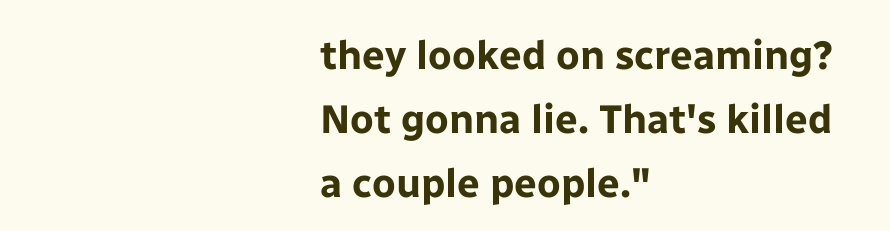they looked on screaming? Not gonna lie. That's killed a couple people."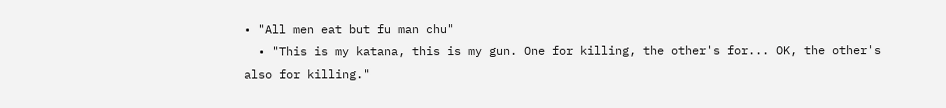• "All men eat but fu man chu"
  • "This is my katana, this is my gun. One for killing, the other's for... OK, the other's also for killing."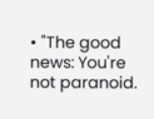• "The good news: You're not paranoid.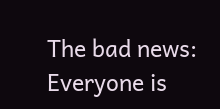The bad news: Everyone is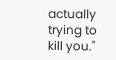actually trying to kill you."